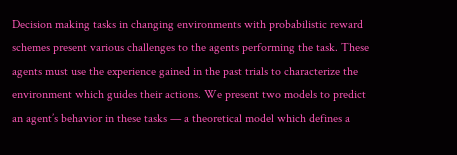Decision making tasks in changing environments with probabilistic reward schemes present various challenges to the agents performing the task. These agents must use the experience gained in the past trials to characterize the environment which guides their actions. We present two models to predict an agent’s behavior in these tasks — a theoretical model which defines a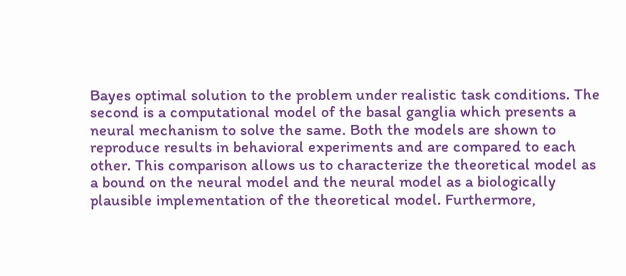Bayes optimal solution to the problem under realistic task conditions. The second is a computational model of the basal ganglia which presents a neural mechanism to solve the same. Both the models are shown to reproduce results in behavioral experiments and are compared to each other. This comparison allows us to characterize the theoretical model as a bound on the neural model and the neural model as a biologically plausible implementation of the theoretical model. Furthermore,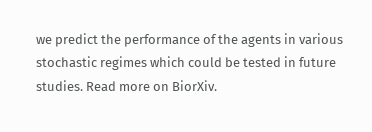we predict the performance of the agents in various stochastic regimes which could be tested in future studies. Read more on BiorXiv.